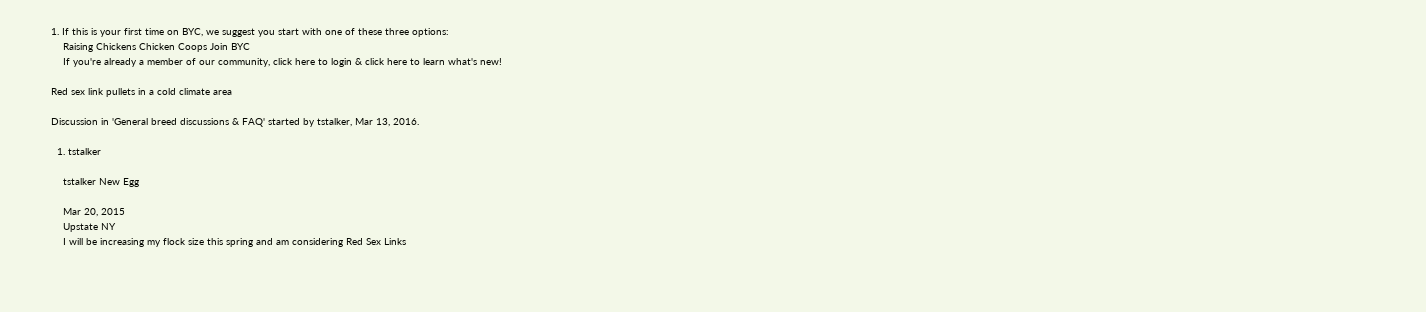1. If this is your first time on BYC, we suggest you start with one of these three options:
    Raising Chickens Chicken Coops Join BYC
    If you're already a member of our community, click here to login & click here to learn what's new!

Red sex link pullets in a cold climate area

Discussion in 'General breed discussions & FAQ' started by tstalker, Mar 13, 2016.

  1. tstalker

    tstalker New Egg

    Mar 20, 2015
    Upstate NY
    I will be increasing my flock size this spring and am considering Red Sex Links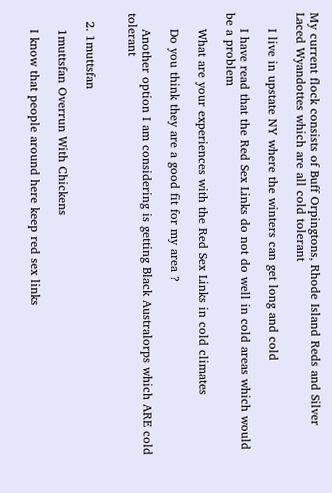My current flock consists of Buff Orpingtons, Rhode Island Reds and Silver Laced Wyandottes which are all cold tolerant

    I live in upstate NY where the winters can get long and cold

    I have read that the Red Sex Links do not do well in cold areas which would be a problem

    What are your experiences with the Red Sex Links in cold climates

    Do you think they are a good fit for my area ?

    Another option I am considering is getting Black Australorps which ARE cold tolerant


  2. 1muttsfan

    1muttsfan Overrun With Chickens

    I know that people around here keep red sex links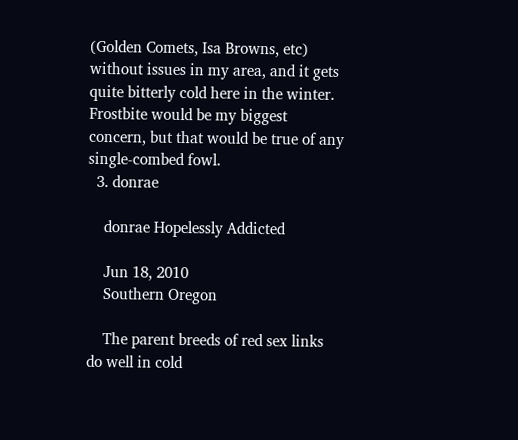(Golden Comets, Isa Browns, etc) without issues in my area, and it gets quite bitterly cold here in the winter. Frostbite would be my biggest concern, but that would be true of any single-combed fowl.
  3. donrae

    donrae Hopelessly Addicted

    Jun 18, 2010
    Southern Oregon

    The parent breeds of red sex links do well in cold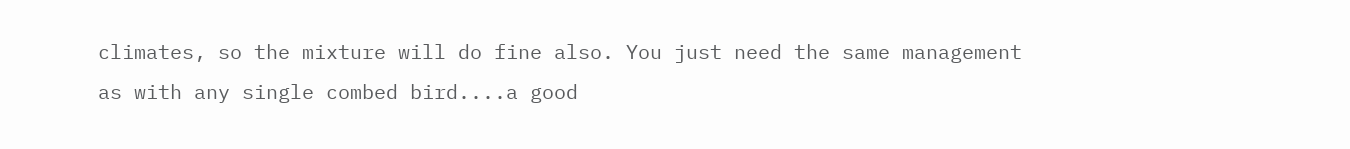climates, so the mixture will do fine also. You just need the same management as with any single combed bird....a good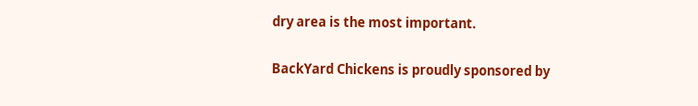dry area is the most important.

BackYard Chickens is proudly sponsored by